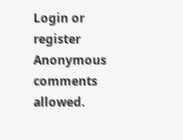Login or register
Anonymous comments allowed.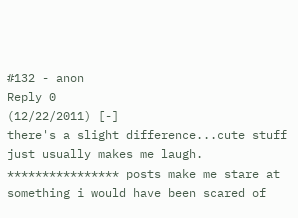#132 - anon
Reply 0
(12/22/2011) [-]
there's a slight difference...cute stuff just usually makes me laugh. **************** posts make me stare at something i would have been scared of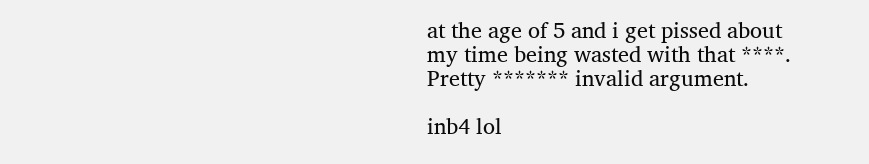at the age of 5 and i get pissed about my time being wasted with that ****. Pretty ******* invalid argument.

inb4 lol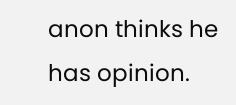anon thinks he has opinion.